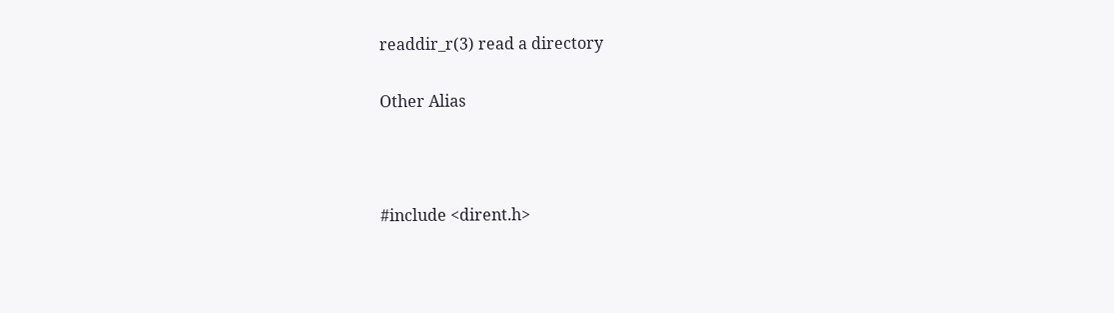readdir_r(3) read a directory

Other Alias



#include <dirent.h>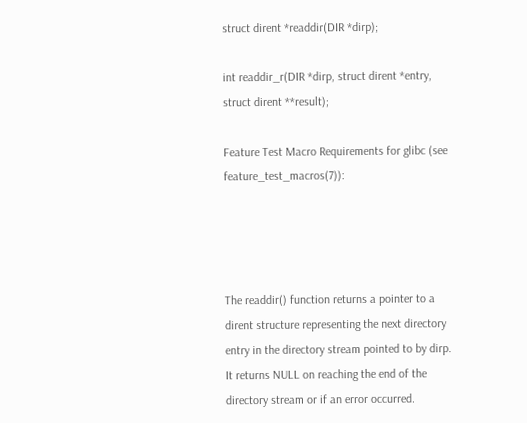struct dirent *readdir(DIR *dirp);

int readdir_r(DIR *dirp, struct dirent *entry, struct dirent **result);

Feature Test Macro Requirements for glibc (see feature_test_macros(7)):




The readdir() function returns a pointer to a dirent structure representing the next directory entry in the directory stream pointed to by dirp. It returns NULL on reaching the end of the directory stream or if an error occurred.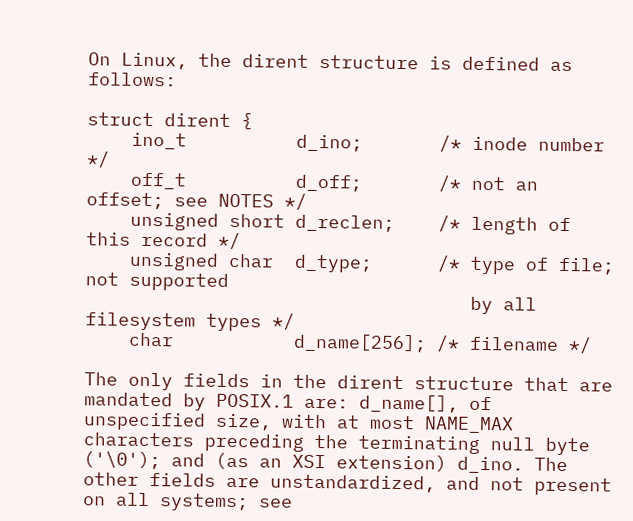On Linux, the dirent structure is defined as follows:

struct dirent {
    ino_t          d_ino;       /* inode number */
    off_t          d_off;       /* not an offset; see NOTES */
    unsigned short d_reclen;    /* length of this record */
    unsigned char  d_type;      /* type of file; not supported
                                   by all filesystem types */
    char           d_name[256]; /* filename */

The only fields in the dirent structure that are mandated by POSIX.1 are: d_name[], of unspecified size, with at most NAME_MAX characters preceding the terminating null byte ('\0'); and (as an XSI extension) d_ino. The other fields are unstandardized, and not present on all systems; see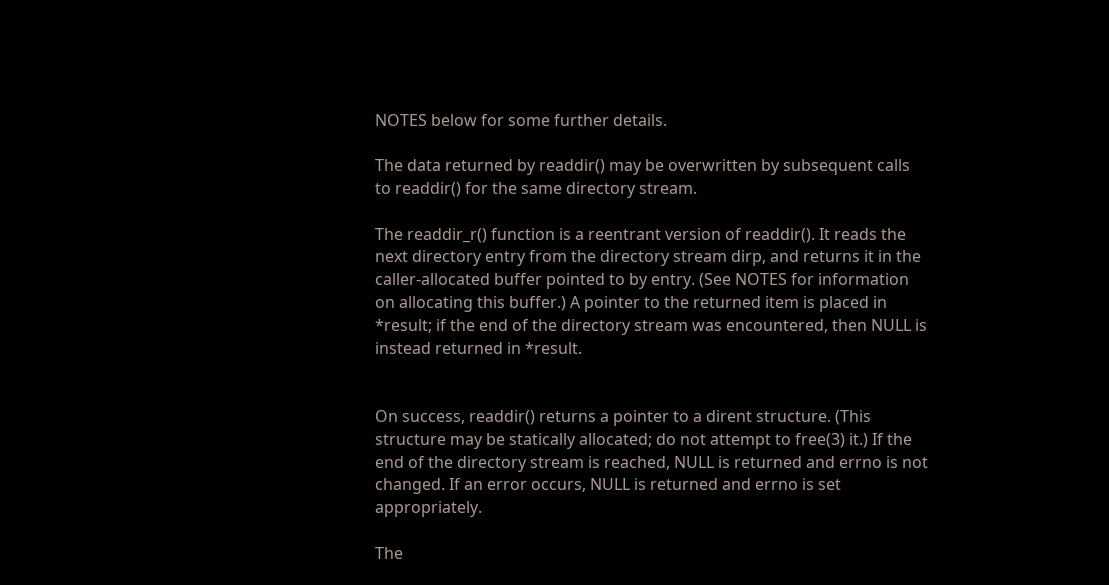NOTES below for some further details.

The data returned by readdir() may be overwritten by subsequent calls to readdir() for the same directory stream.

The readdir_r() function is a reentrant version of readdir(). It reads the next directory entry from the directory stream dirp, and returns it in the caller-allocated buffer pointed to by entry. (See NOTES for information on allocating this buffer.) A pointer to the returned item is placed in *result; if the end of the directory stream was encountered, then NULL is instead returned in *result.


On success, readdir() returns a pointer to a dirent structure. (This structure may be statically allocated; do not attempt to free(3) it.) If the end of the directory stream is reached, NULL is returned and errno is not changed. If an error occurs, NULL is returned and errno is set appropriately.

The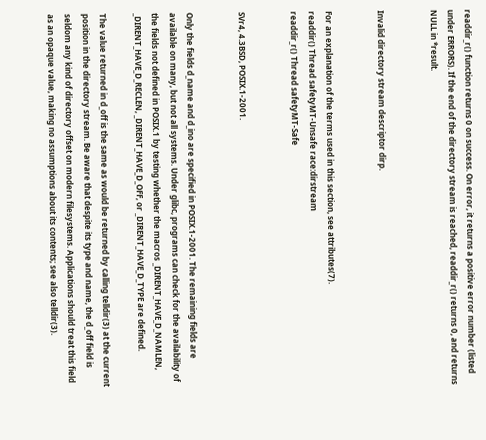readdir_r() function returns 0 on success. On error, it returns a positive error number (listed under ERRORS). If the end of the directory stream is reached, readdir_r() returns 0, and returns NULL in *result.


Invalid directory stream descriptor dirp.


For an explanation of the terms used in this section, see attributes(7).
readdir() Thread safetyMT-Unsafe race:dirstream
readdir_r() Thread safetyMT-Safe


SVr4, 4.3BSD, POSIX.1-2001.


Only the fields d_name and d_ino are specified in POSIX.1-2001. The remaining fields are available on many, but not all systems. Under glibc, programs can check for the availability of the fields not defined in POSIX.1 by testing whether the macros _DIRENT_HAVE_D_NAMLEN, _DIRENT_HAVE_D_RECLEN, _DIRENT_HAVE_D_OFF, or _DIRENT_HAVE_D_TYPE are defined.

The value returned in d_off is the same as would be returned by calling telldir(3) at the current position in the directory stream. Be aware that despite its type and name, the d_off field is seldom any kind of directory offset on modern filesystems. Applications should treat this field as an opaque value, making no assumptions about its contents; see also telldir(3).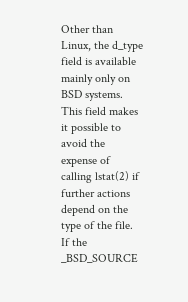Other than Linux, the d_type field is available mainly only on BSD systems. This field makes it possible to avoid the expense of calling lstat(2) if further actions depend on the type of the file. If the _BSD_SOURCE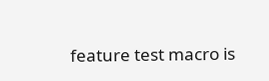feature test macro is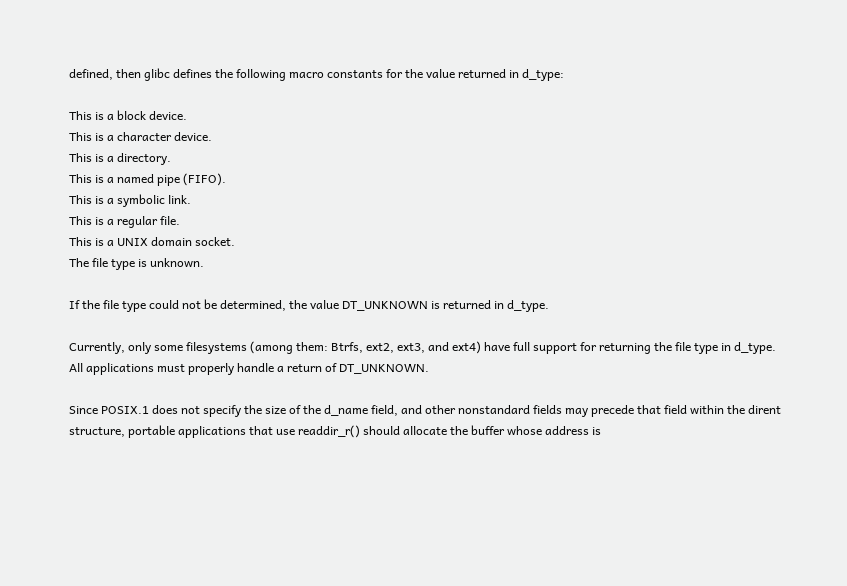defined, then glibc defines the following macro constants for the value returned in d_type:

This is a block device.
This is a character device.
This is a directory.
This is a named pipe (FIFO).
This is a symbolic link.
This is a regular file.
This is a UNIX domain socket.
The file type is unknown.

If the file type could not be determined, the value DT_UNKNOWN is returned in d_type.

Currently, only some filesystems (among them: Btrfs, ext2, ext3, and ext4) have full support for returning the file type in d_type. All applications must properly handle a return of DT_UNKNOWN.

Since POSIX.1 does not specify the size of the d_name field, and other nonstandard fields may precede that field within the dirent structure, portable applications that use readdir_r() should allocate the buffer whose address is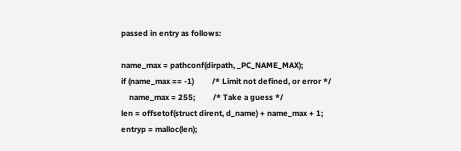passed in entry as follows:

name_max = pathconf(dirpath, _PC_NAME_MAX);
if (name_max == -1)         /* Limit not defined, or error */
    name_max = 255;         /* Take a guess */
len = offsetof(struct dirent, d_name) + name_max + 1;
entryp = malloc(len);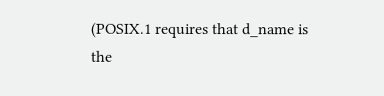(POSIX.1 requires that d_name is the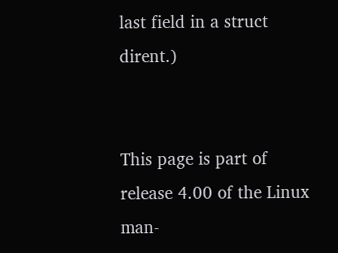last field in a struct dirent.)


This page is part of release 4.00 of the Linux man-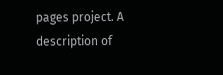pages project. A description of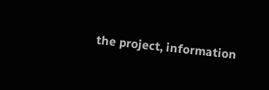the project, information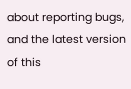about reporting bugs, and the latest version of this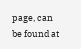page, can be found at